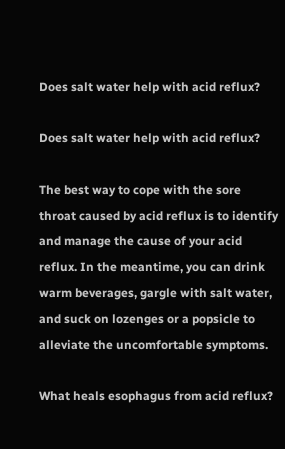Does salt water help with acid reflux?

Does salt water help with acid reflux?

The best way to cope with the sore throat caused by acid reflux is to identify and manage the cause of your acid reflux. In the meantime, you can drink warm beverages, gargle with salt water, and suck on lozenges or a popsicle to alleviate the uncomfortable symptoms.

What heals esophagus from acid reflux?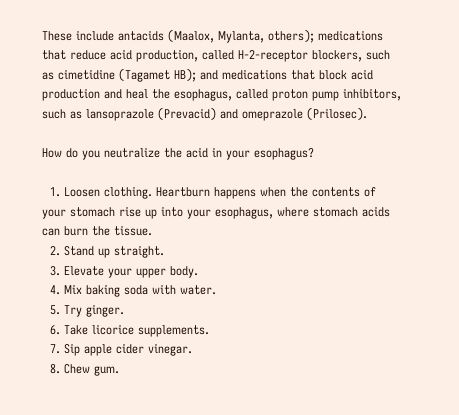These include antacids (Maalox, Mylanta, others); medications that reduce acid production, called H-2-receptor blockers, such as cimetidine (Tagamet HB); and medications that block acid production and heal the esophagus, called proton pump inhibitors, such as lansoprazole (Prevacid) and omeprazole (Prilosec).

How do you neutralize the acid in your esophagus?

  1. Loosen clothing. Heartburn happens when the contents of your stomach rise up into your esophagus, where stomach acids can burn the tissue.
  2. Stand up straight.
  3. Elevate your upper body.
  4. Mix baking soda with water.
  5. Try ginger.
  6. Take licorice supplements.
  7. Sip apple cider vinegar.
  8. Chew gum.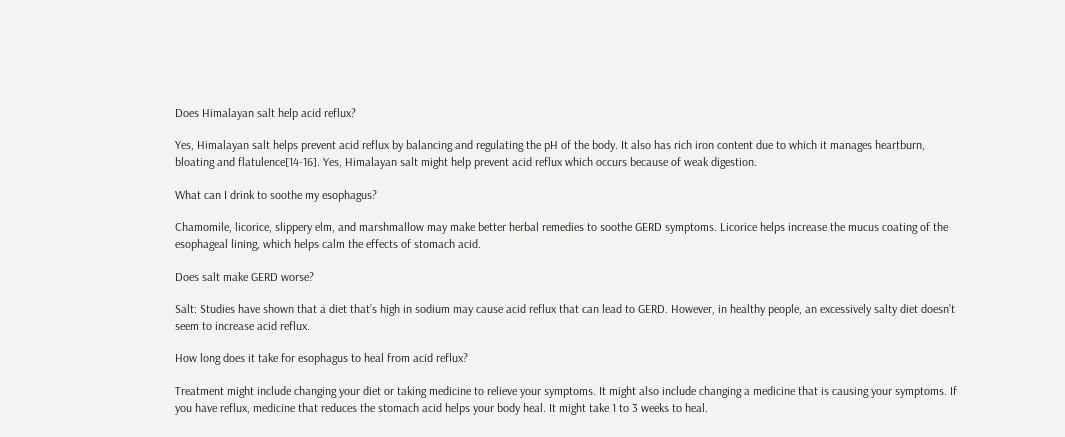Does Himalayan salt help acid reflux?

Yes, Himalayan salt helps prevent acid reflux by balancing and regulating the pH of the body. It also has rich iron content due to which it manages heartburn, bloating and flatulence[14-16]. Yes, Himalayan salt might help prevent acid reflux which occurs because of weak digestion.

What can I drink to soothe my esophagus?

Chamomile, licorice, slippery elm, and marshmallow may make better herbal remedies to soothe GERD symptoms. Licorice helps increase the mucus coating of the esophageal lining, which helps calm the effects of stomach acid.

Does salt make GERD worse?

Salt: Studies have shown that a diet that’s high in sodium may cause acid reflux that can lead to GERD. However, in healthy people, an excessively salty diet doesn’t seem to increase acid reflux.

How long does it take for esophagus to heal from acid reflux?

Treatment might include changing your diet or taking medicine to relieve your symptoms. It might also include changing a medicine that is causing your symptoms. If you have reflux, medicine that reduces the stomach acid helps your body heal. It might take 1 to 3 weeks to heal.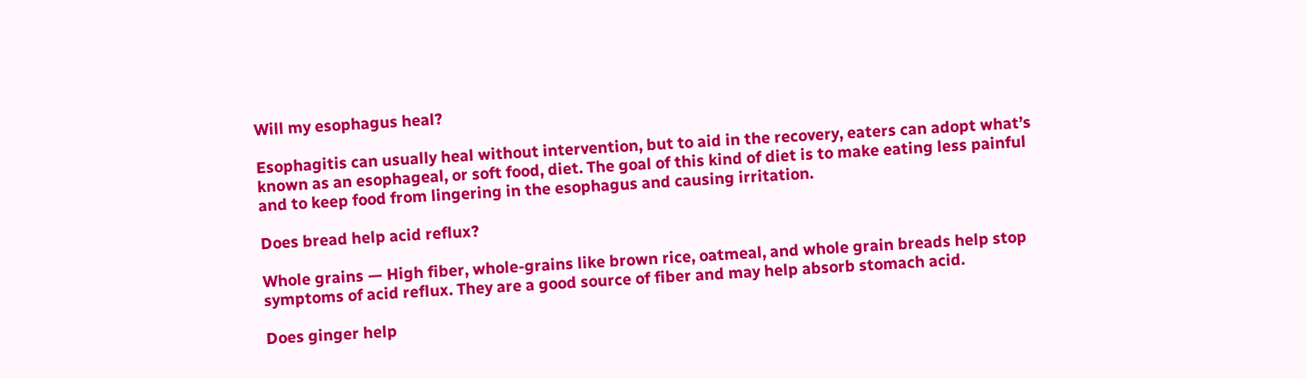Will my esophagus heal?

Esophagitis can usually heal without intervention, but to aid in the recovery, eaters can adopt what’s known as an esophageal, or soft food, diet. The goal of this kind of diet is to make eating less painful and to keep food from lingering in the esophagus and causing irritation.

Does bread help acid reflux?

Whole grains — High fiber, whole-grains like brown rice, oatmeal, and whole grain breads help stop symptoms of acid reflux. They are a good source of fiber and may help absorb stomach acid.

Does ginger help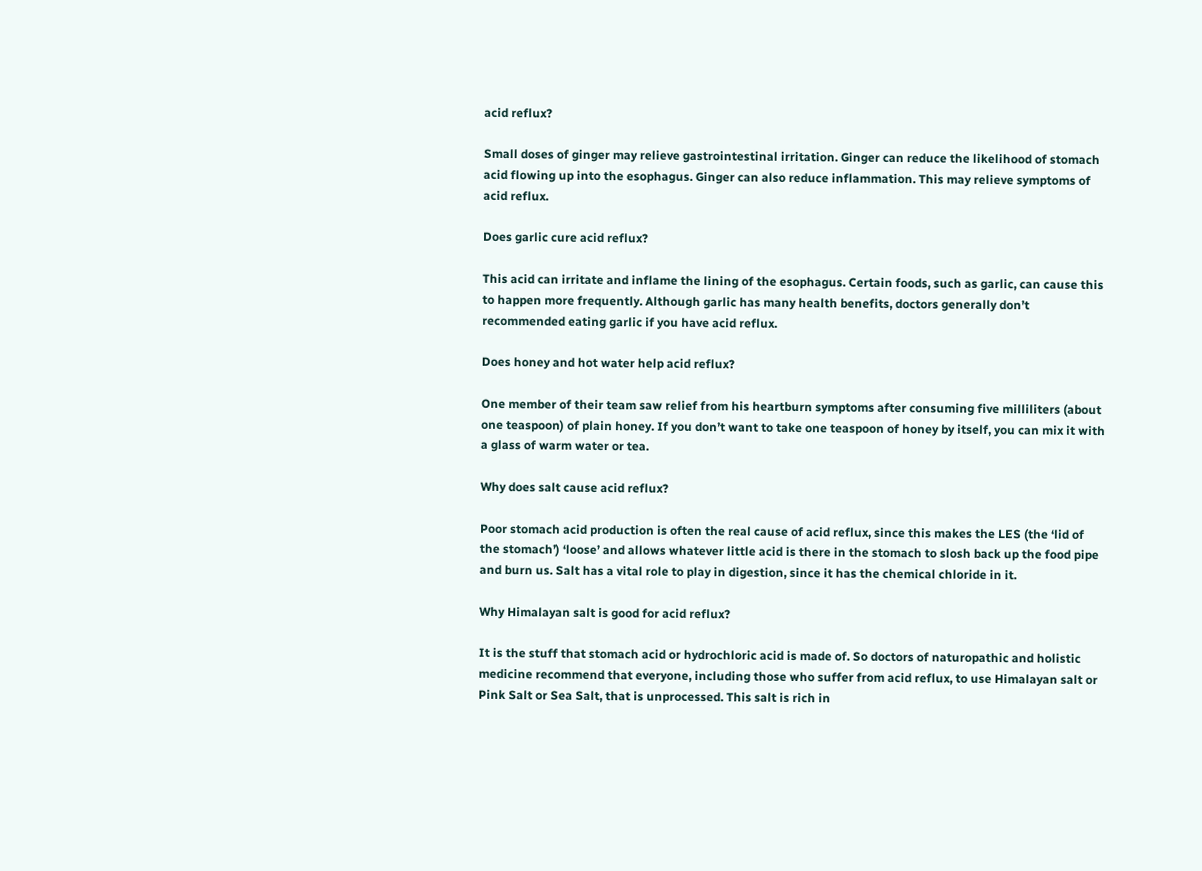acid reflux?

Small doses of ginger may relieve gastrointestinal irritation. Ginger can reduce the likelihood of stomach acid flowing up into the esophagus. Ginger can also reduce inflammation. This may relieve symptoms of acid reflux.

Does garlic cure acid reflux?

This acid can irritate and inflame the lining of the esophagus. Certain foods, such as garlic, can cause this to happen more frequently. Although garlic has many health benefits, doctors generally don’t recommended eating garlic if you have acid reflux.

Does honey and hot water help acid reflux?

One member of their team saw relief from his heartburn symptoms after consuming five milliliters (about one teaspoon) of plain honey. If you don’t want to take one teaspoon of honey by itself, you can mix it with a glass of warm water or tea.

Why does salt cause acid reflux?

Poor stomach acid production is often the real cause of acid reflux, since this makes the LES (the ‘lid of the stomach’) ‘loose’ and allows whatever little acid is there in the stomach to slosh back up the food pipe and burn us. Salt has a vital role to play in digestion, since it has the chemical chloride in it.

Why Himalayan salt is good for acid reflux?

It is the stuff that stomach acid or hydrochloric acid is made of. So doctors of naturopathic and holistic medicine recommend that everyone, including those who suffer from acid reflux, to use Himalayan salt or Pink Salt or Sea Salt, that is unprocessed. This salt is rich in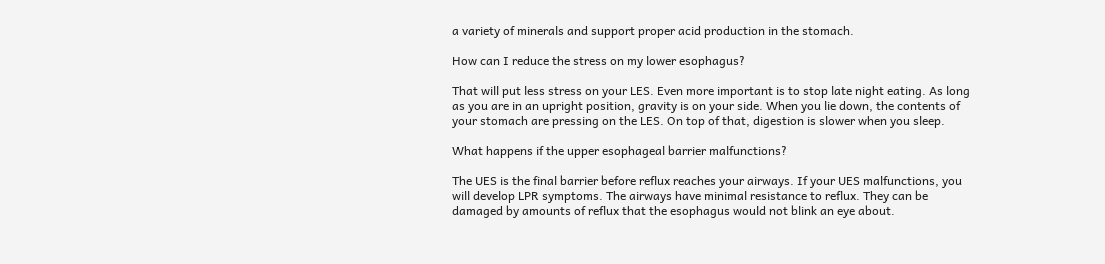a variety of minerals and support proper acid production in the stomach.

How can I reduce the stress on my lower esophagus?

That will put less stress on your LES. Even more important is to stop late night eating. As long as you are in an upright position, gravity is on your side. When you lie down, the contents of your stomach are pressing on the LES. On top of that, digestion is slower when you sleep.

What happens if the upper esophageal barrier malfunctions?

The UES is the final barrier before reflux reaches your airways. If your UES malfunctions, you will develop LPR symptoms. The airways have minimal resistance to reflux. They can be damaged by amounts of reflux that the esophagus would not blink an eye about.